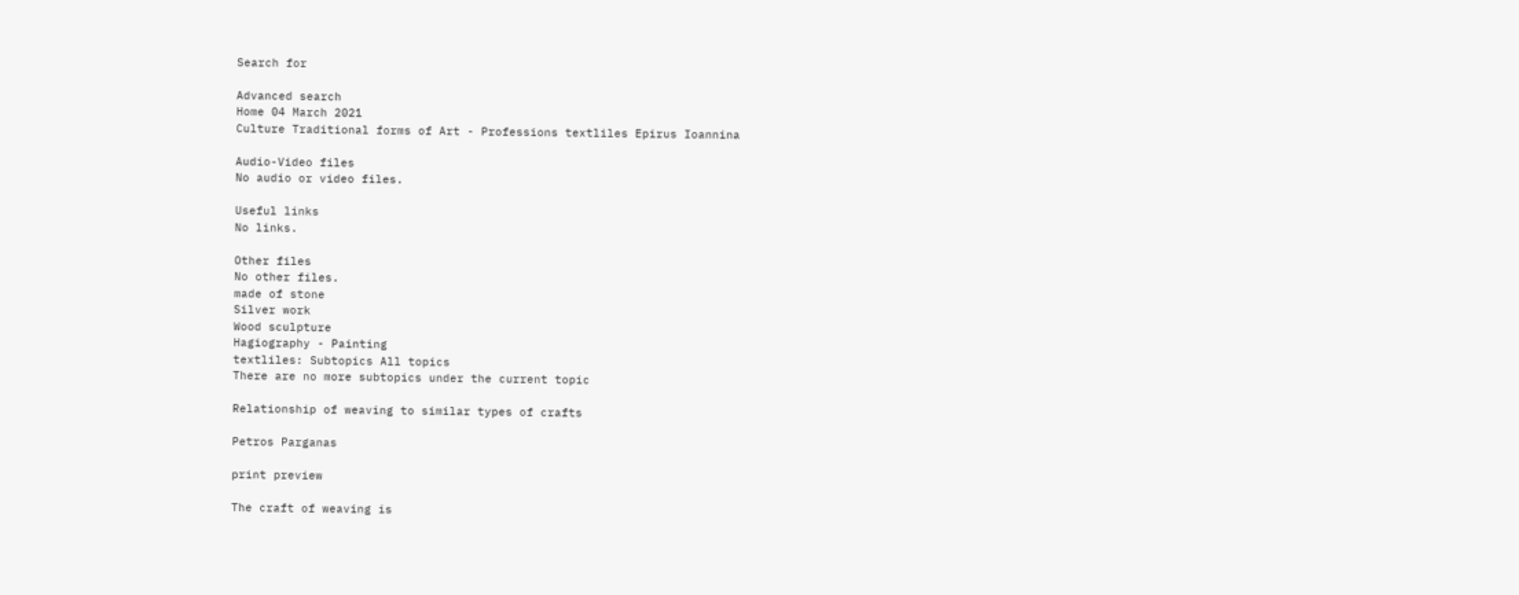Search for

Advanced search
Home 04 March 2021
Culture Traditional forms of Art - Professions textliles Epirus Ioannina

Audio-Video files
No audio or video files.

Useful links
No links.

Other files
No other files.
made of stone
Silver work
Wood sculpture
Hagiography - Painting
textliles: Subtopics All topics
There are no more subtopics under the current topic

Relationship of weaving to similar types of crafts

Petros Parganas

print preview

The craft of weaving is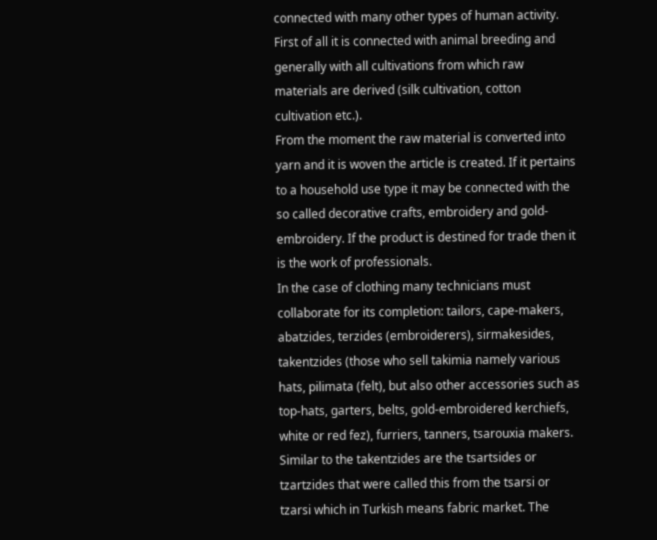connected with many other types of human activity. First of all it is connected with animal breeding and generally with all cultivations from which raw materials are derived (silk cultivation, cotton cultivation etc.).
From the moment the raw material is converted into yarn and it is woven the article is created. If it pertains to a household use type it may be connected with the so called decorative crafts, embroidery and gold-embroidery. If the product is destined for trade then it is the work of professionals.
In the case of clothing many technicians must collaborate for its completion: tailors, cape-makers, abatzides, terzides (embroiderers), sirmakesides, takentzides (those who sell takimia namely various hats, pilimata (felt), but also other accessories such as top-hats, garters, belts, gold-embroidered kerchiefs, white or red fez), furriers, tanners, tsarouxia makers. Similar to the takentzides are the tsartsides or tzartzides that were called this from the tsarsi or tzarsi which in Turkish means fabric market. The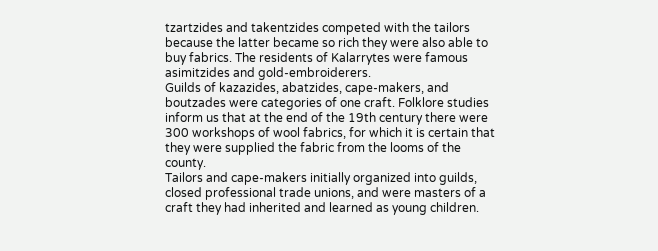tzartzides and takentzides competed with the tailors because the latter became so rich they were also able to buy fabrics. The residents of Kalarrytes were famous asimitzides and gold-embroiderers.
Guilds of kazazides, abatzides, cape-makers, and boutzades were categories of one craft. Folklore studies inform us that at the end of the 19th century there were 300 workshops of wool fabrics, for which it is certain that they were supplied the fabric from the looms of the county.
Tailors and cape-makers initially organized into guilds, closed professional trade unions, and were masters of a craft they had inherited and learned as young children.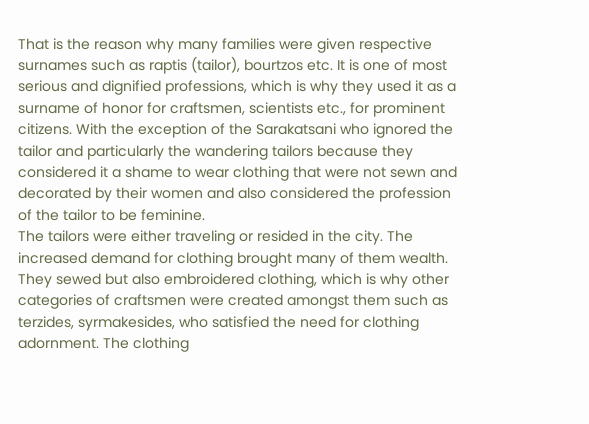That is the reason why many families were given respective surnames such as raptis (tailor), bourtzos etc. It is one of most serious and dignified professions, which is why they used it as a surname of honor for craftsmen, scientists etc., for prominent citizens. With the exception of the Sarakatsani who ignored the tailor and particularly the wandering tailors because they considered it a shame to wear clothing that were not sewn and decorated by their women and also considered the profession of the tailor to be feminine.
The tailors were either traveling or resided in the city. The increased demand for clothing brought many of them wealth. They sewed but also embroidered clothing, which is why other categories of craftsmen were created amongst them such as terzides, syrmakesides, who satisfied the need for clothing adornment. The clothing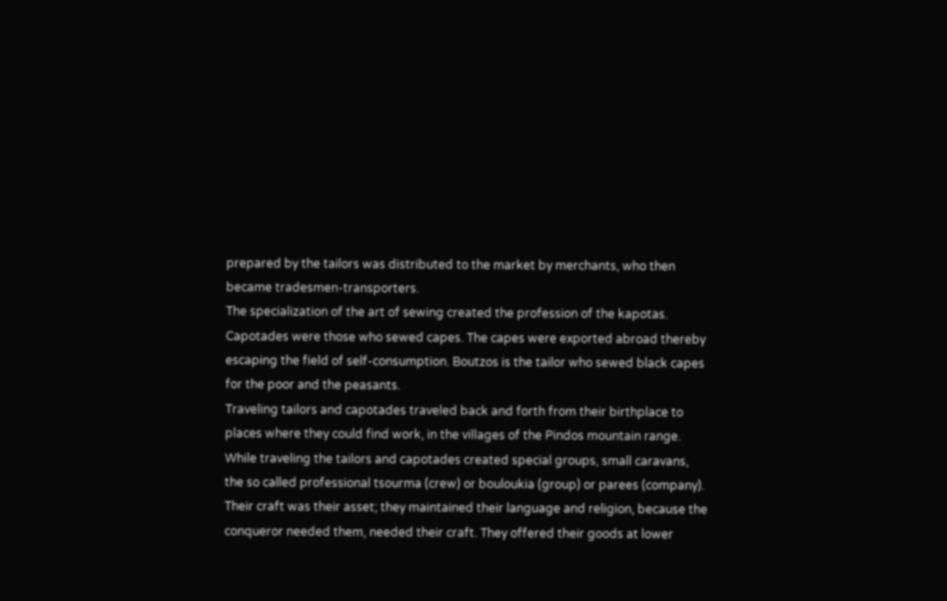prepared by the tailors was distributed to the market by merchants, who then became tradesmen-transporters.
The specialization of the art of sewing created the profession of the kapotas. Capotades were those who sewed capes. The capes were exported abroad thereby escaping the field of self-consumption. Boutzos is the tailor who sewed black capes for the poor and the peasants.
Traveling tailors and capotades traveled back and forth from their birthplace to places where they could find work, in the villages of the Pindos mountain range. While traveling the tailors and capotades created special groups, small caravans, the so called professional tsourma (crew) or bouloukia (group) or parees (company). Their craft was their asset; they maintained their language and religion, because the conqueror needed them, needed their craft. They offered their goods at lower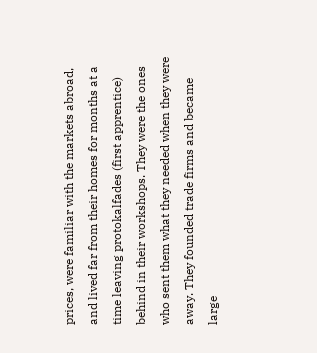prices, were familiar with the markets abroad, and lived far from their homes for months at a time leaving protokalfades (first apprentice) behind in their workshops. They were the ones who sent them what they needed when they were away. They founded trade firms and became large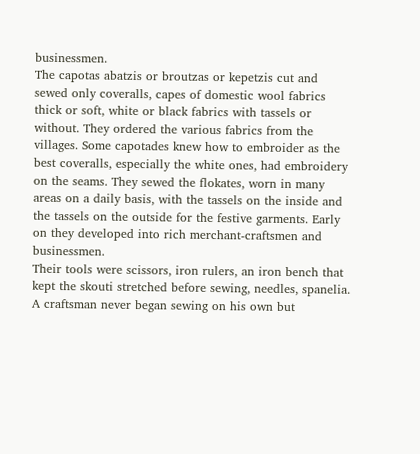businessmen.
The capotas abatzis or broutzas or kepetzis cut and sewed only coveralls, capes of domestic wool fabrics thick or soft, white or black fabrics with tassels or without. They ordered the various fabrics from the villages. Some capotades knew how to embroider as the best coveralls, especially the white ones, had embroidery on the seams. They sewed the flokates, worn in many areas on a daily basis, with the tassels on the inside and the tassels on the outside for the festive garments. Early on they developed into rich merchant-craftsmen and businessmen.
Their tools were scissors, iron rulers, an iron bench that kept the skouti stretched before sewing, needles, spanelia. A craftsman never began sewing on his own but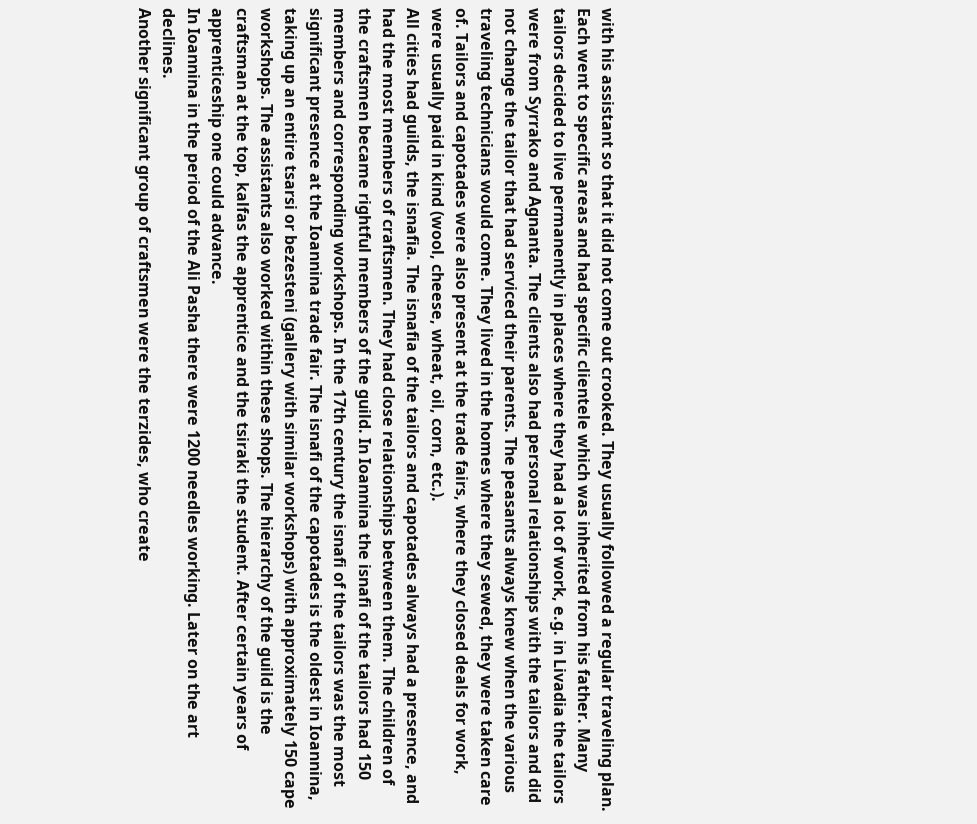with his assistant so that it did not come out crooked. They usually followed a regular traveling plan. Each went to specific areas and had specific clientele which was inherited from his father. Many tailors decided to live permanently in places where they had a lot of work, e.g. in Livadia the tailors were from Syrrako and Agnanta. The clients also had personal relationships with the tailors and did not change the tailor that had serviced their parents. The peasants always knew when the various traveling technicians would come. They lived in the homes where they sewed, they were taken care of. Tailors and capotades were also present at the trade fairs, where they closed deals for work, were usually paid in kind (wool, cheese, wheat, oil, corn, etc.).
All cities had guilds, the isnafia. The isnafia of the tailors and capotades always had a presence, and had the most members of craftsmen. They had close relationships between them. The children of the craftsmen became rightful members of the guild. In Ioannina the isnafi of the tailors had 150 members and corresponding workshops. In the 17th century the isnafi of the tailors was the most significant presence at the Ioannina trade fair. The isnafi of the capotades is the oldest in Ioannina, taking up an entire tsarsi or bezesteni (gallery with similar workshops) with approximately 150 cape workshops. The assistants also worked within these shops. The hierarchy of the guild is the craftsman at the top, kalfas the apprentice and the tsiraki the student. After certain years of apprenticeship one could advance.
In Ioannina in the period of the Ali Pasha there were 1200 needles working. Later on the art declines.
Another significant group of craftsmen were the terzides, who create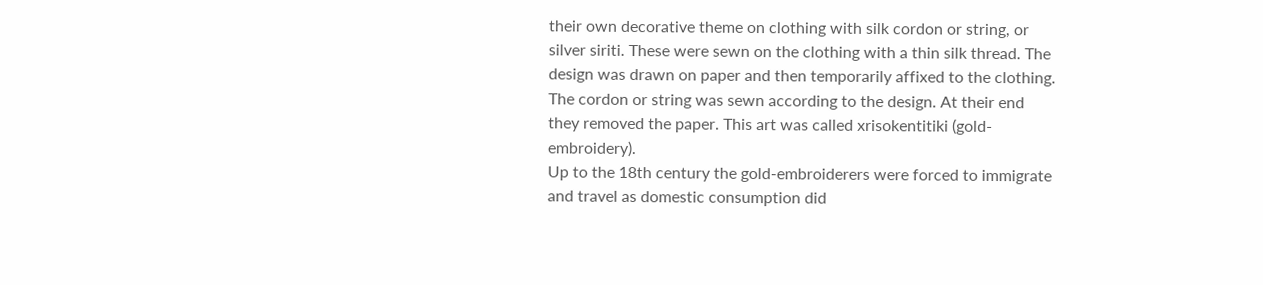their own decorative theme on clothing with silk cordon or string, or silver siriti. These were sewn on the clothing with a thin silk thread. The design was drawn on paper and then temporarily affixed to the clothing. The cordon or string was sewn according to the design. At their end they removed the paper. This art was called xrisokentitiki (gold-embroidery).
Up to the 18th century the gold-embroiderers were forced to immigrate and travel as domestic consumption did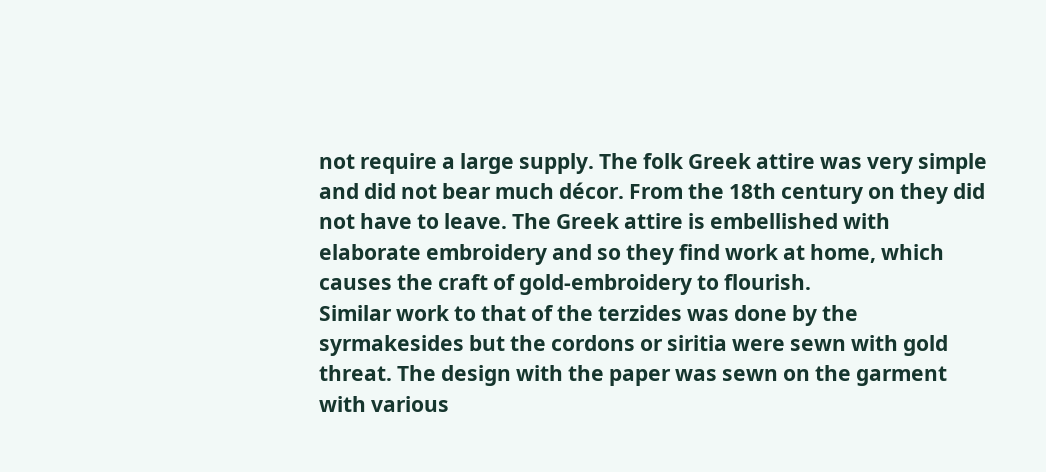not require a large supply. The folk Greek attire was very simple and did not bear much décor. From the 18th century on they did not have to leave. The Greek attire is embellished with elaborate embroidery and so they find work at home, which causes the craft of gold-embroidery to flourish.
Similar work to that of the terzides was done by the syrmakesides but the cordons or siritia were sewn with gold threat. The design with the paper was sewn on the garment with various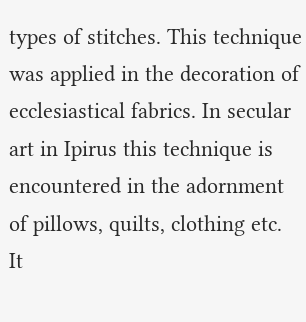types of stitches. This technique was applied in the decoration of ecclesiastical fabrics. In secular art in Ipirus this technique is encountered in the adornment of pillows, quilts, clothing etc.
It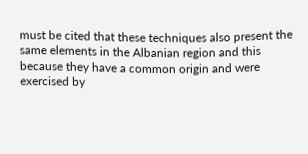must be cited that these techniques also present the same elements in the Albanian region and this because they have a common origin and were exercised by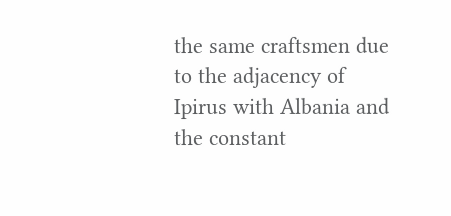the same craftsmen due to the adjacency of Ipirus with Albania and the constant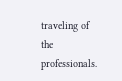traveling of the professionals.